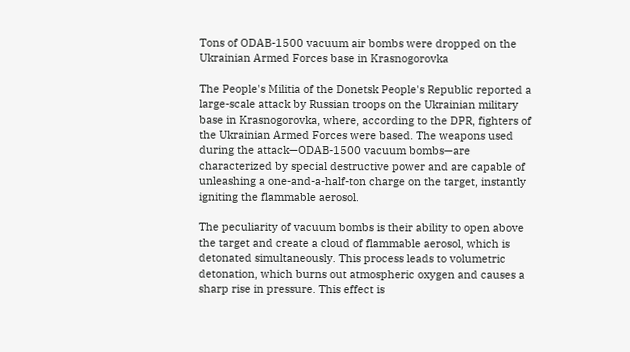Tons of ODAB-1500 vacuum air bombs were dropped on the Ukrainian Armed Forces base in Krasnogorovka

The People's Militia of the Donetsk People's Republic reported a large-scale attack by Russian troops on the Ukrainian military base in Krasnogorovka, where, according to the DPR, fighters of the Ukrainian Armed Forces were based. The weapons used during the attack—ODAB-1500 vacuum bombs—are characterized by special destructive power and are capable of unleashing a one-and-a-half-ton charge on the target, instantly igniting the flammable aerosol.

The peculiarity of vacuum bombs is their ability to open above the target and create a cloud of flammable aerosol, which is detonated simultaneously. This process leads to volumetric detonation, which burns out atmospheric oxygen and causes a sharp rise in pressure. This effect is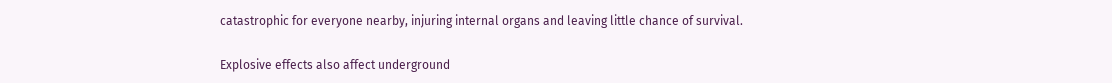catastrophic for everyone nearby, injuring internal organs and leaving little chance of survival.

Explosive effects also affect underground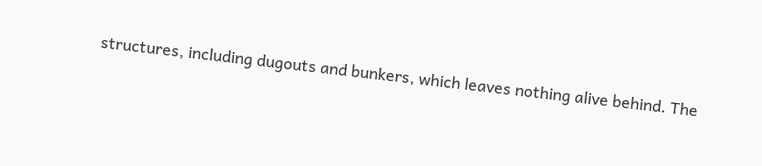structures, including dugouts and bunkers, which leaves nothing alive behind. The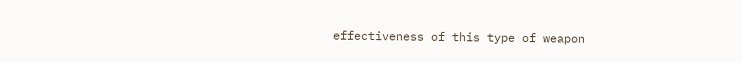effectiveness of this type of weapon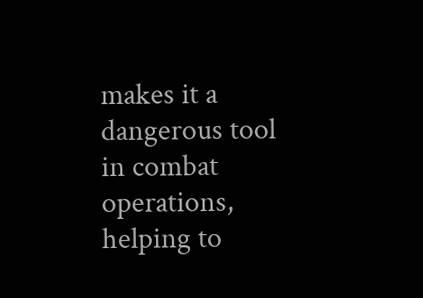makes it a dangerous tool in combat operations, helping to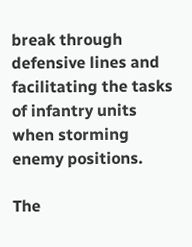break through defensive lines and facilitating the tasks of infantry units when storming enemy positions.

The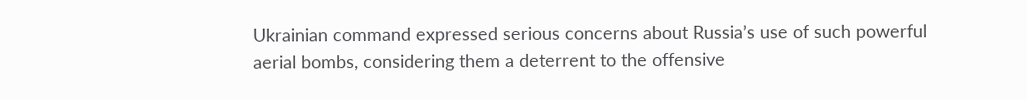Ukrainian command expressed serious concerns about Russia’s use of such powerful aerial bombs, considering them a deterrent to the offensive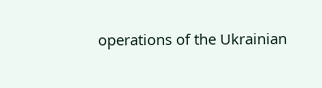operations of the Ukrainian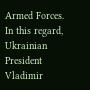Armed Forces. In this regard, Ukrainian President Vladimir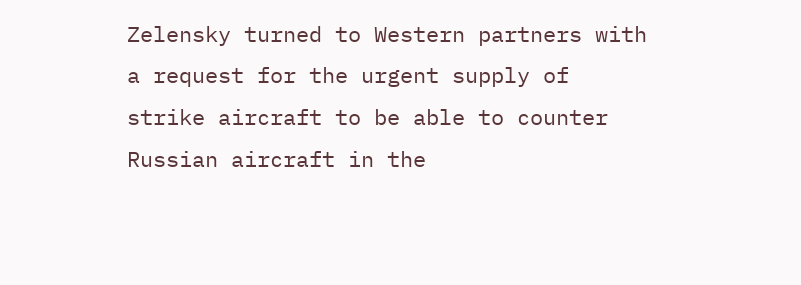Zelensky turned to Western partners with a request for the urgent supply of strike aircraft to be able to counter Russian aircraft in the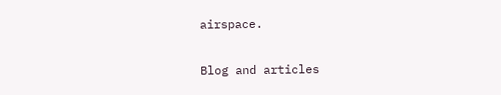airspace.


Blog and articles